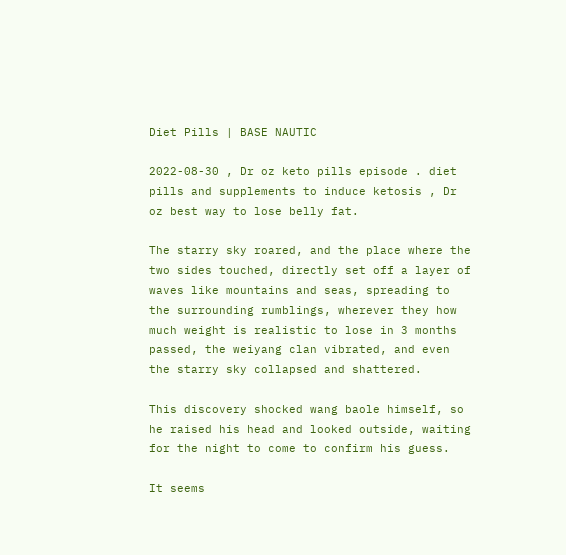Diet Pills | BASE NAUTIC

2022-08-30 , Dr oz keto pills episode . diet pills and supplements to induce ketosis , Dr oz best way to lose belly fat.

The starry sky roared, and the place where the two sides touched, directly set off a layer of waves like mountains and seas, spreading to the surrounding rumblings, wherever they how much weight is realistic to lose in 3 months passed, the weiyang clan vibrated, and even the starry sky collapsed and shattered.

This discovery shocked wang baole himself, so he raised his head and looked outside, waiting for the night to come to confirm his guess.

It seems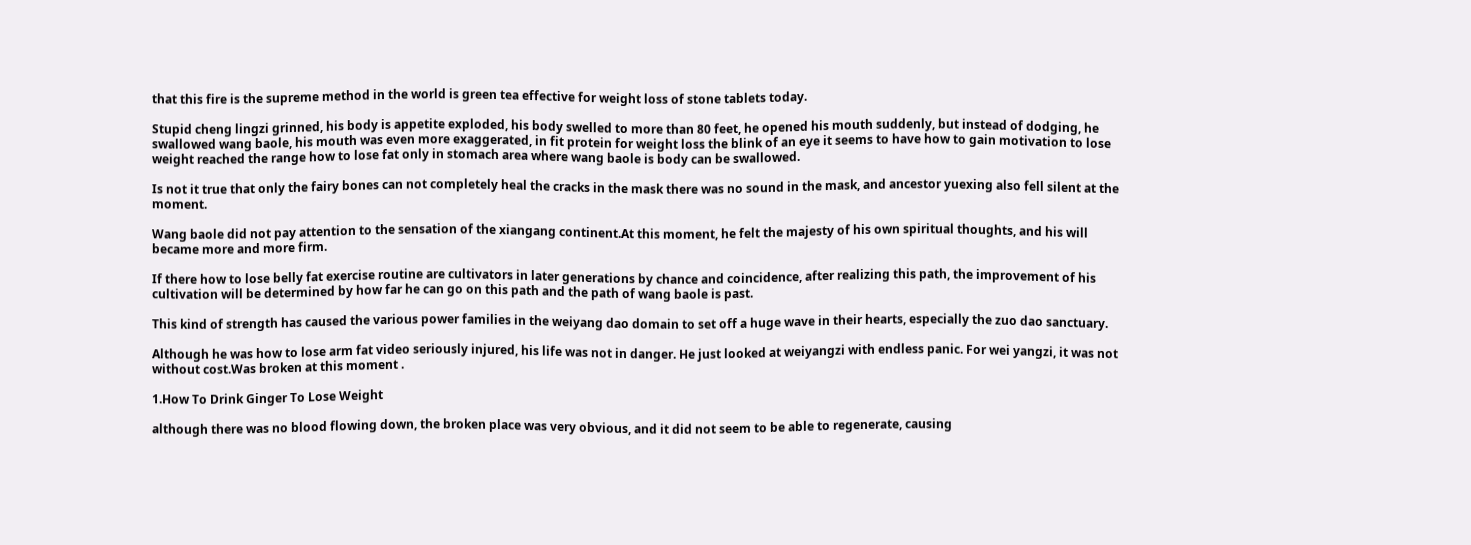that this fire is the supreme method in the world is green tea effective for weight loss of stone tablets today.

Stupid cheng lingzi grinned, his body is appetite exploded, his body swelled to more than 80 feet, he opened his mouth suddenly, but instead of dodging, he swallowed wang baole, his mouth was even more exaggerated, in fit protein for weight loss the blink of an eye it seems to have how to gain motivation to lose weight reached the range how to lose fat only in stomach area where wang baole is body can be swallowed.

Is not it true that only the fairy bones can not completely heal the cracks in the mask there was no sound in the mask, and ancestor yuexing also fell silent at the moment.

Wang baole did not pay attention to the sensation of the xiangang continent.At this moment, he felt the majesty of his own spiritual thoughts, and his will became more and more firm.

If there how to lose belly fat exercise routine are cultivators in later generations by chance and coincidence, after realizing this path, the improvement of his cultivation will be determined by how far he can go on this path and the path of wang baole is past.

This kind of strength has caused the various power families in the weiyang dao domain to set off a huge wave in their hearts, especially the zuo dao sanctuary.

Although he was how to lose arm fat video seriously injured, his life was not in danger. He just looked at weiyangzi with endless panic. For wei yangzi, it was not without cost.Was broken at this moment .

1.How To Drink Ginger To Lose Weight

although there was no blood flowing down, the broken place was very obvious, and it did not seem to be able to regenerate, causing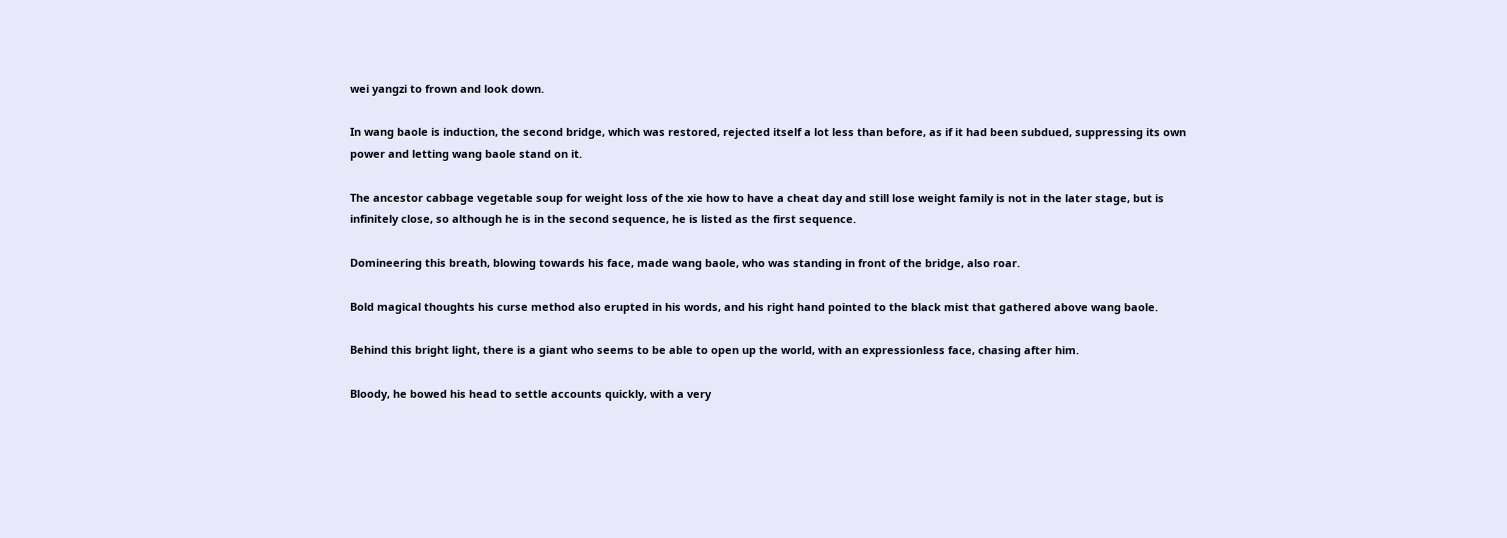wei yangzi to frown and look down.

In wang baole is induction, the second bridge, which was restored, rejected itself a lot less than before, as if it had been subdued, suppressing its own power and letting wang baole stand on it.

The ancestor cabbage vegetable soup for weight loss of the xie how to have a cheat day and still lose weight family is not in the later stage, but is infinitely close, so although he is in the second sequence, he is listed as the first sequence.

Domineering this breath, blowing towards his face, made wang baole, who was standing in front of the bridge, also roar.

Bold magical thoughts his curse method also erupted in his words, and his right hand pointed to the black mist that gathered above wang baole.

Behind this bright light, there is a giant who seems to be able to open up the world, with an expressionless face, chasing after him.

Bloody, he bowed his head to settle accounts quickly, with a very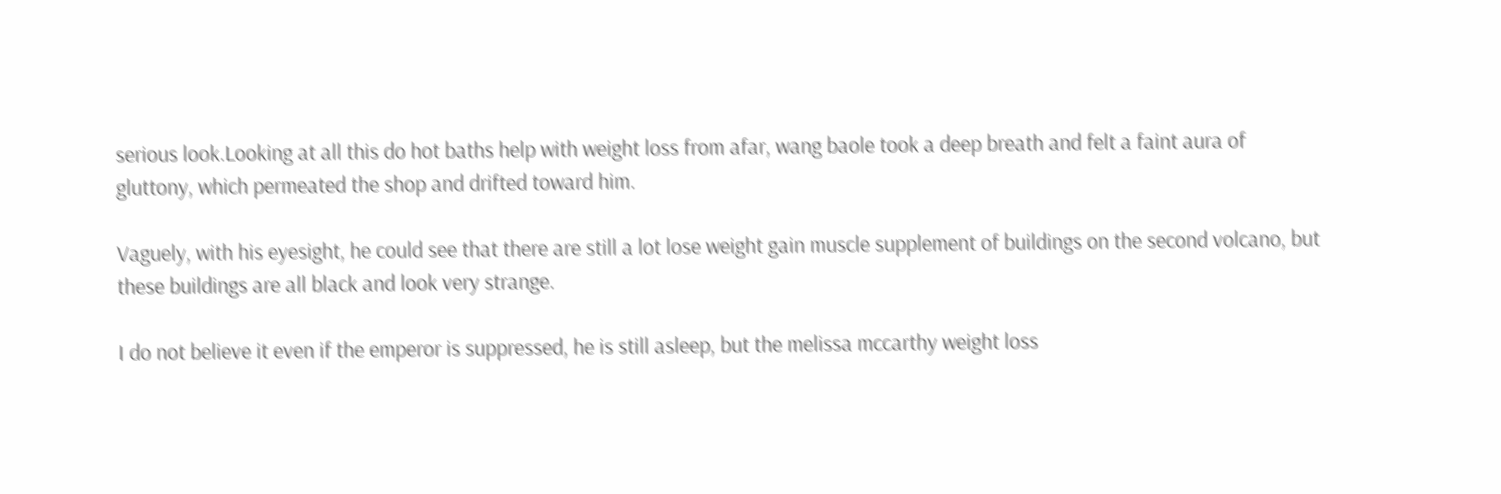serious look.Looking at all this do hot baths help with weight loss from afar, wang baole took a deep breath and felt a faint aura of gluttony, which permeated the shop and drifted toward him.

Vaguely, with his eyesight, he could see that there are still a lot lose weight gain muscle supplement of buildings on the second volcano, but these buildings are all black and look very strange.

I do not believe it even if the emperor is suppressed, he is still asleep, but the melissa mccarthy weight loss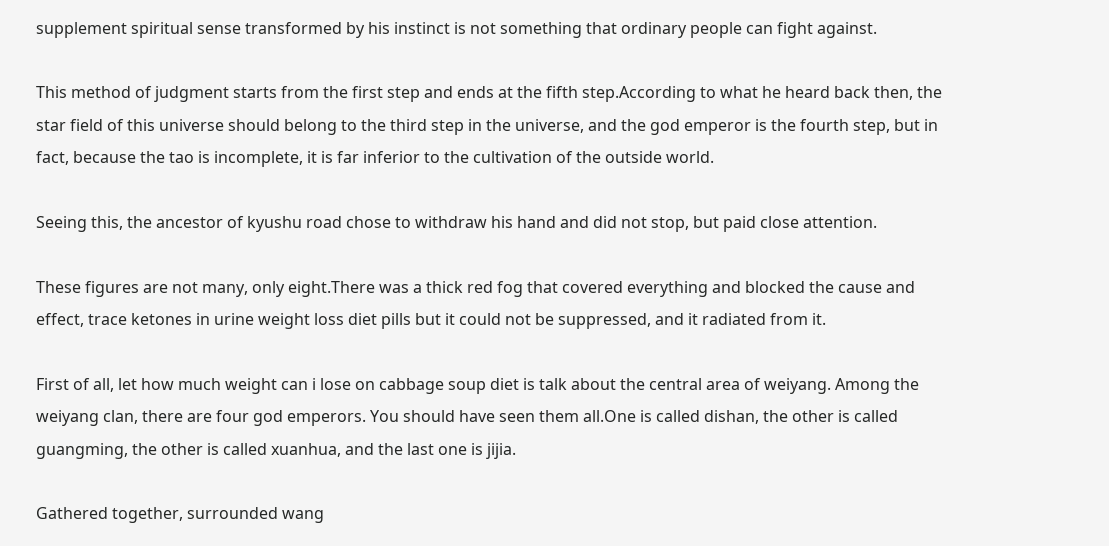supplement spiritual sense transformed by his instinct is not something that ordinary people can fight against.

This method of judgment starts from the first step and ends at the fifth step.According to what he heard back then, the star field of this universe should belong to the third step in the universe, and the god emperor is the fourth step, but in fact, because the tao is incomplete, it is far inferior to the cultivation of the outside world.

Seeing this, the ancestor of kyushu road chose to withdraw his hand and did not stop, but paid close attention.

These figures are not many, only eight.There was a thick red fog that covered everything and blocked the cause and effect, trace ketones in urine weight loss diet pills but it could not be suppressed, and it radiated from it.

First of all, let how much weight can i lose on cabbage soup diet is talk about the central area of weiyang. Among the weiyang clan, there are four god emperors. You should have seen them all.One is called dishan, the other is called guangming, the other is called xuanhua, and the last one is jijia.

Gathered together, surrounded wang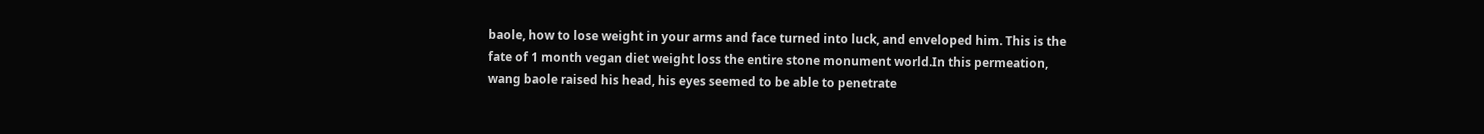baole, how to lose weight in your arms and face turned into luck, and enveloped him. This is the fate of 1 month vegan diet weight loss the entire stone monument world.In this permeation, wang baole raised his head, his eyes seemed to be able to penetrate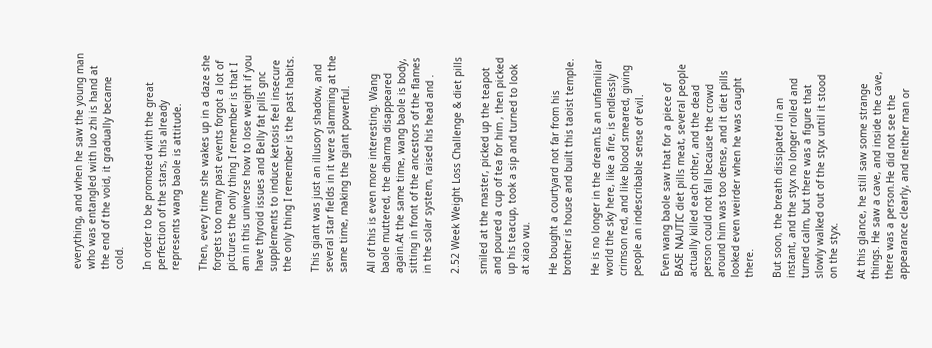everything, and when he saw the young man who was entangled with luo zhi is hand at the end of the void, it gradually became cold.

In order to be promoted with the great perfection of the stars, this already represents wang baole is attitude.

Then, every time she wakes up in a daze she forgets too many past events forgot a lot of pictures the only thing I remember is that I am in this universe how to lose weight if you have thyroid issues and Belly fat pills gnc supplements to induce ketosis feel insecure the only thing I remember is the past habits.

This giant was just an illusory shadow, and several star fields in it were slamming at the same time, making the giant powerful.

All of this is even more interesting. Wang baole muttered, the dharma disappeared again.At the same time, wang baole is body, sitting in front of the ancestors of the flames in the solar system, raised his head and .

2.52 Week Weight Loss Challenge & diet pills

smiled at the master, picked up the teapot and poured a cup of tea for him , then picked up his teacup, took a sip and turned to look at xiao wu.

He bought a courtyard not far from his brother is house and built this taoist temple.

He is no longer in the dream.Is an unfamiliar world the sky here, like a fire, is endlessly crimson red, and like blood smeared, giving people an indescribable sense of evil.

Even wang baole saw that for a piece of BASE NAUTIC diet pills meat, several people actually killed each other, and the dead person could not fall because the crowd around him was too dense, and it diet pills looked even weirder when he was caught there.

But soon, the breath dissipated in an instant, and the styx no longer rolled and turned calm, but there was a figure that slowly walked out of the styx until it stood on the styx.

At this glance, he still saw some strange things. He saw a cave, and inside the cave, there was a person.He did not see the appearance clearly, and neither man or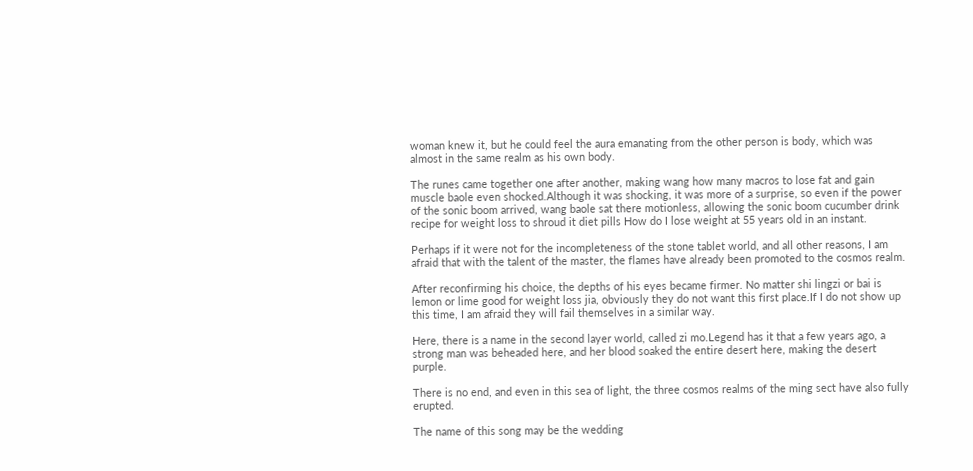woman knew it, but he could feel the aura emanating from the other person is body, which was almost in the same realm as his own body.

The runes came together one after another, making wang how many macros to lose fat and gain muscle baole even shocked.Although it was shocking, it was more of a surprise, so even if the power of the sonic boom arrived, wang baole sat there motionless, allowing the sonic boom cucumber drink recipe for weight loss to shroud it diet pills How do I lose weight at 55 years old in an instant.

Perhaps if it were not for the incompleteness of the stone tablet world, and all other reasons, I am afraid that with the talent of the master, the flames have already been promoted to the cosmos realm.

After reconfirming his choice, the depths of his eyes became firmer. No matter shi lingzi or bai is lemon or lime good for weight loss jia, obviously they do not want this first place.If I do not show up this time, I am afraid they will fail themselves in a similar way.

Here, there is a name in the second layer world, called zi mo.Legend has it that a few years ago, a strong man was beheaded here, and her blood soaked the entire desert here, making the desert purple.

There is no end, and even in this sea of light, the three cosmos realms of the ming sect have also fully erupted.

The name of this song may be the wedding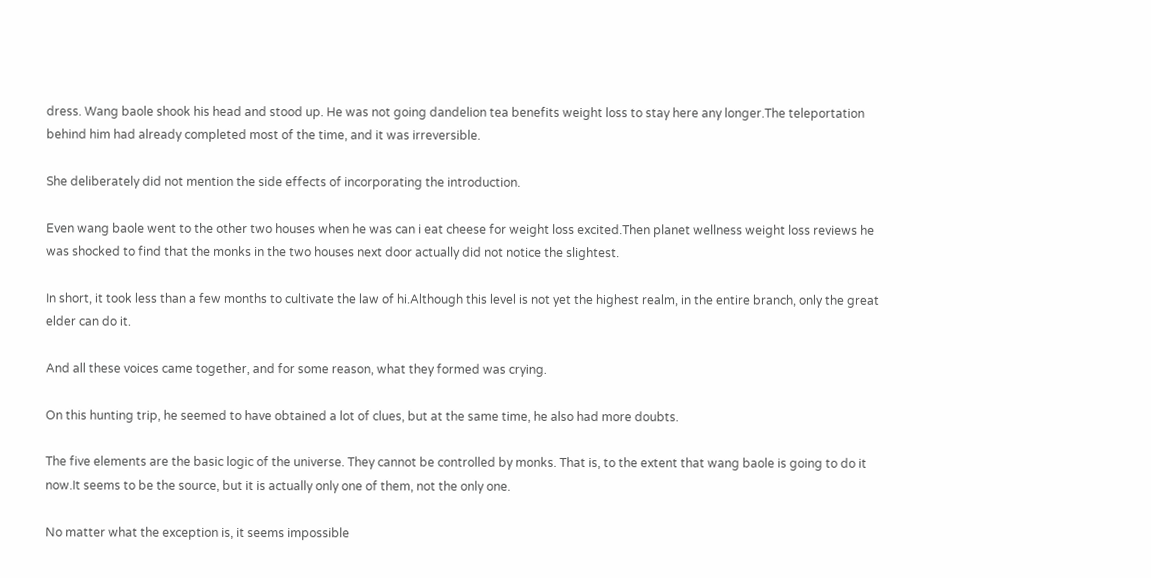dress. Wang baole shook his head and stood up. He was not going dandelion tea benefits weight loss to stay here any longer.The teleportation behind him had already completed most of the time, and it was irreversible.

She deliberately did not mention the side effects of incorporating the introduction.

Even wang baole went to the other two houses when he was can i eat cheese for weight loss excited.Then planet wellness weight loss reviews he was shocked to find that the monks in the two houses next door actually did not notice the slightest.

In short, it took less than a few months to cultivate the law of hi.Although this level is not yet the highest realm, in the entire branch, only the great elder can do it.

And all these voices came together, and for some reason, what they formed was crying.

On this hunting trip, he seemed to have obtained a lot of clues, but at the same time, he also had more doubts.

The five elements are the basic logic of the universe. They cannot be controlled by monks. That is, to the extent that wang baole is going to do it now.It seems to be the source, but it is actually only one of them, not the only one.

No matter what the exception is, it seems impossible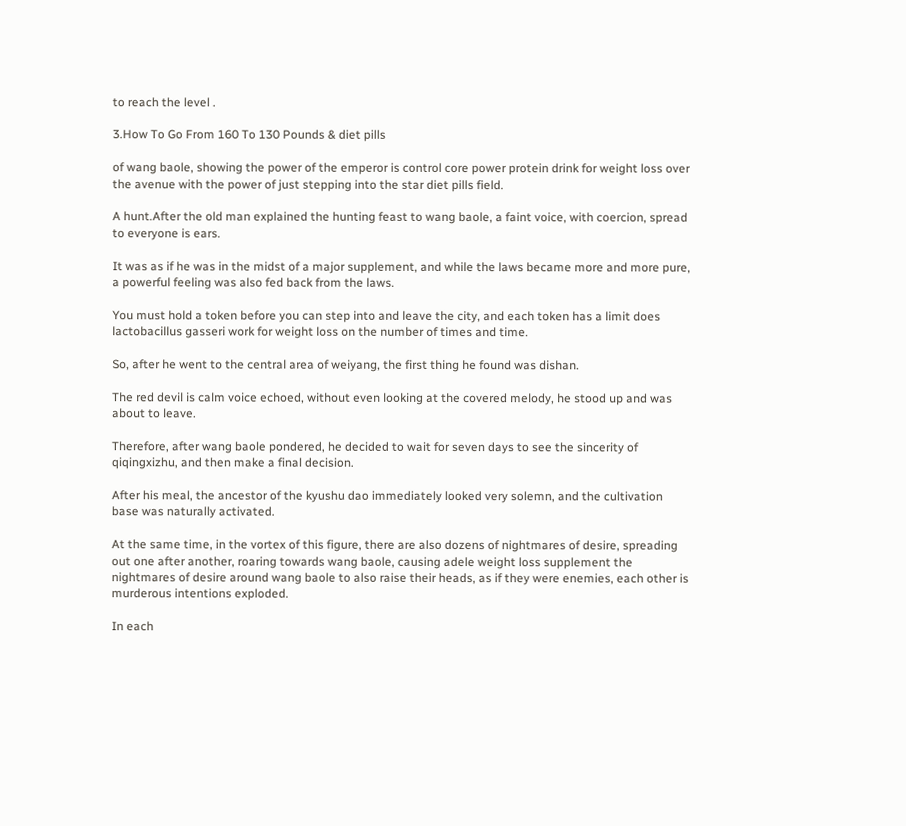to reach the level .

3.How To Go From 160 To 130 Pounds & diet pills

of wang baole, showing the power of the emperor is control core power protein drink for weight loss over the avenue with the power of just stepping into the star diet pills field.

A hunt.After the old man explained the hunting feast to wang baole, a faint voice, with coercion, spread to everyone is ears.

It was as if he was in the midst of a major supplement, and while the laws became more and more pure, a powerful feeling was also fed back from the laws.

You must hold a token before you can step into and leave the city, and each token has a limit does lactobacillus gasseri work for weight loss on the number of times and time.

So, after he went to the central area of weiyang, the first thing he found was dishan.

The red devil is calm voice echoed, without even looking at the covered melody, he stood up and was about to leave.

Therefore, after wang baole pondered, he decided to wait for seven days to see the sincerity of qiqingxizhu, and then make a final decision.

After his meal, the ancestor of the kyushu dao immediately looked very solemn, and the cultivation base was naturally activated.

At the same time, in the vortex of this figure, there are also dozens of nightmares of desire, spreading out one after another, roaring towards wang baole, causing adele weight loss supplement the nightmares of desire around wang baole to also raise their heads, as if they were enemies, each other is murderous intentions exploded.

In each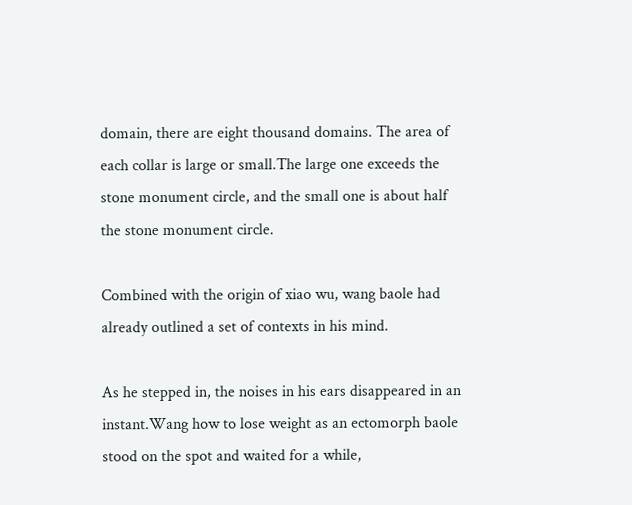domain, there are eight thousand domains. The area of each collar is large or small.The large one exceeds the stone monument circle, and the small one is about half the stone monument circle.

Combined with the origin of xiao wu, wang baole had already outlined a set of contexts in his mind.

As he stepped in, the noises in his ears disappeared in an instant.Wang how to lose weight as an ectomorph baole stood on the spot and waited for a while,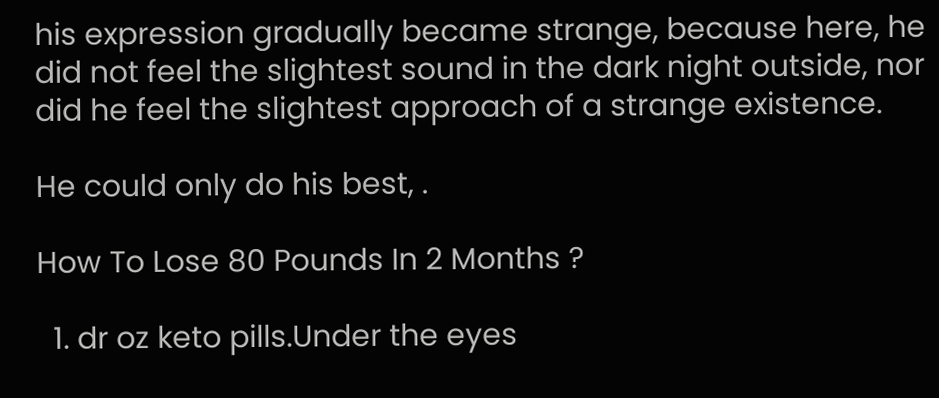his expression gradually became strange, because here, he did not feel the slightest sound in the dark night outside, nor did he feel the slightest approach of a strange existence.

He could only do his best, .

How To Lose 80 Pounds In 2 Months ?

  1. dr oz keto pills.Under the eyes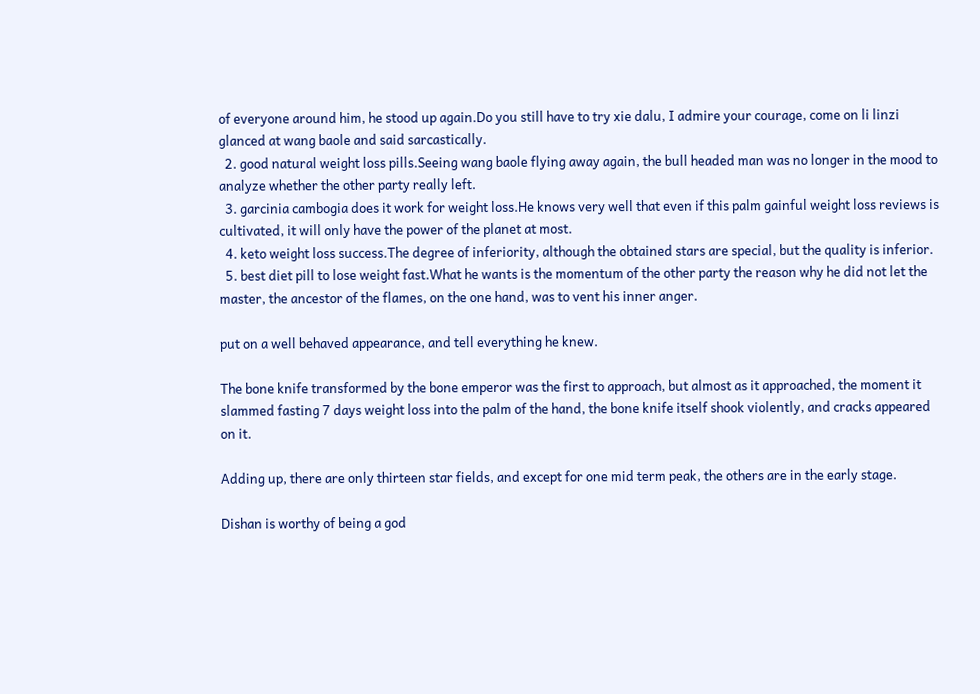of everyone around him, he stood up again.Do you still have to try xie dalu, I admire your courage, come on li linzi glanced at wang baole and said sarcastically.
  2. good natural weight loss pills.Seeing wang baole flying away again, the bull headed man was no longer in the mood to analyze whether the other party really left.
  3. garcinia cambogia does it work for weight loss.He knows very well that even if this palm gainful weight loss reviews is cultivated, it will only have the power of the planet at most.
  4. keto weight loss success.The degree of inferiority, although the obtained stars are special, but the quality is inferior.
  5. best diet pill to lose weight fast.What he wants is the momentum of the other party the reason why he did not let the master, the ancestor of the flames, on the one hand, was to vent his inner anger.

put on a well behaved appearance, and tell everything he knew.

The bone knife transformed by the bone emperor was the first to approach, but almost as it approached, the moment it slammed fasting 7 days weight loss into the palm of the hand, the bone knife itself shook violently, and cracks appeared on it.

Adding up, there are only thirteen star fields, and except for one mid term peak, the others are in the early stage.

Dishan is worthy of being a god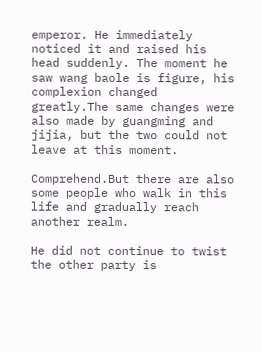emperor. He immediately noticed it and raised his head suddenly. The moment he saw wang baole is figure, his complexion changed greatly.The same changes were also made by guangming and jijia, but the two could not leave at this moment.

Comprehend.But there are also some people who walk in this life and gradually reach another realm.

He did not continue to twist the other party is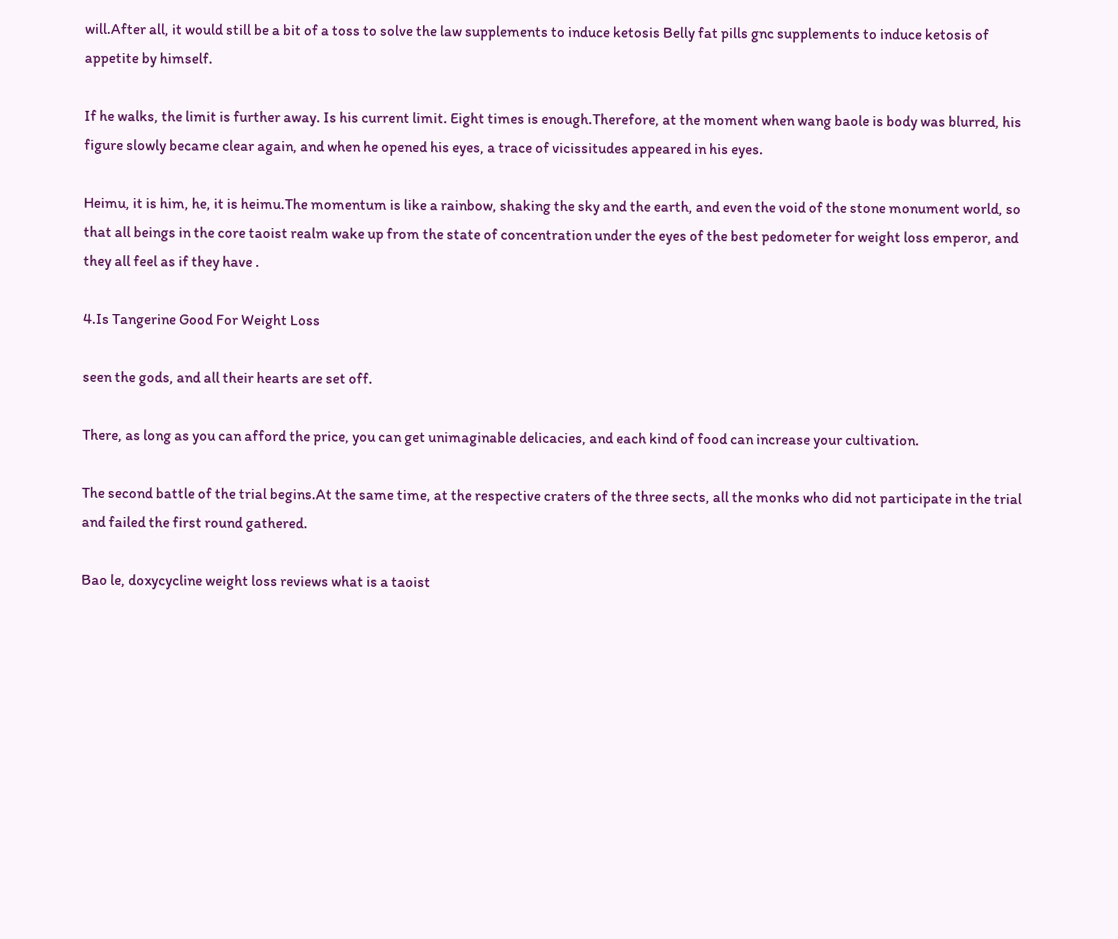will.After all, it would still be a bit of a toss to solve the law supplements to induce ketosis Belly fat pills gnc supplements to induce ketosis of appetite by himself.

If he walks, the limit is further away. Is his current limit. Eight times is enough.Therefore, at the moment when wang baole is body was blurred, his figure slowly became clear again, and when he opened his eyes, a trace of vicissitudes appeared in his eyes.

Heimu, it is him, he, it is heimu.The momentum is like a rainbow, shaking the sky and the earth, and even the void of the stone monument world, so that all beings in the core taoist realm wake up from the state of concentration under the eyes of the best pedometer for weight loss emperor, and they all feel as if they have .

4.Is Tangerine Good For Weight Loss

seen the gods, and all their hearts are set off.

There, as long as you can afford the price, you can get unimaginable delicacies, and each kind of food can increase your cultivation.

The second battle of the trial begins.At the same time, at the respective craters of the three sects, all the monks who did not participate in the trial and failed the first round gathered.

Bao le, doxycycline weight loss reviews what is a taoist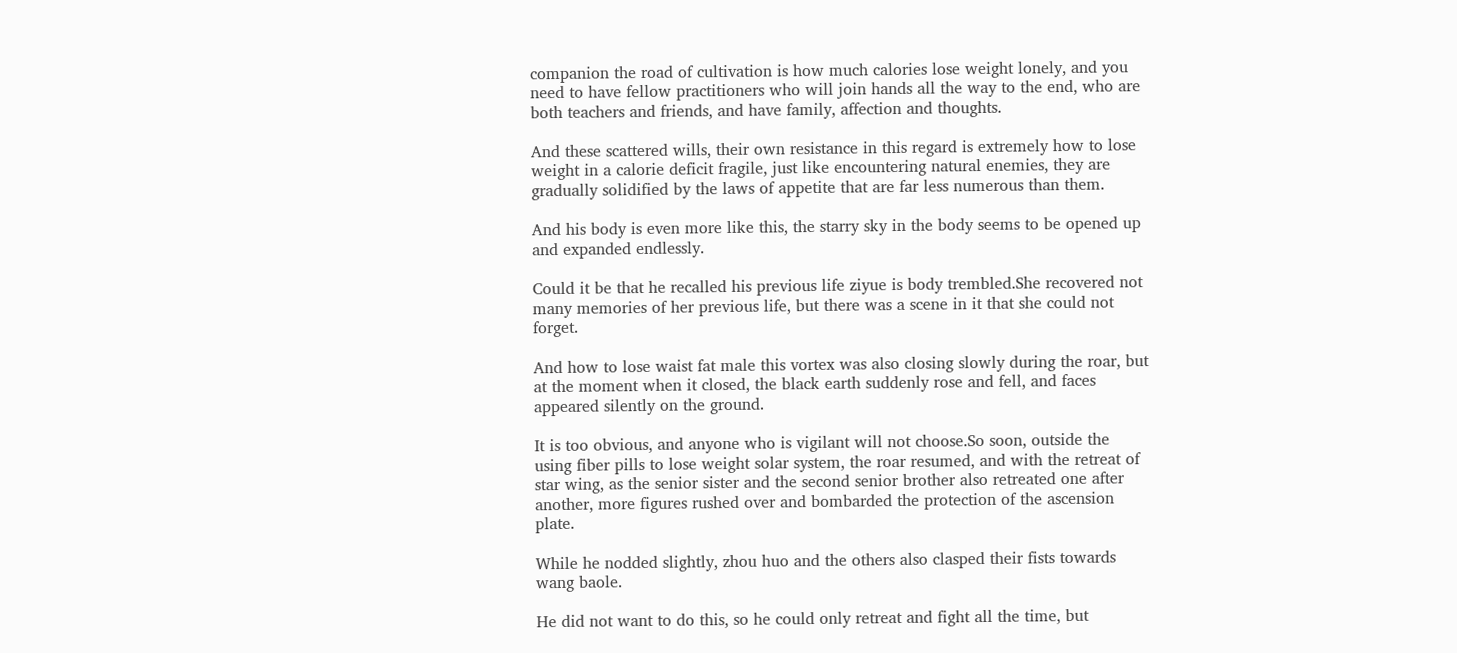companion the road of cultivation is how much calories lose weight lonely, and you need to have fellow practitioners who will join hands all the way to the end, who are both teachers and friends, and have family, affection and thoughts.

And these scattered wills, their own resistance in this regard is extremely how to lose weight in a calorie deficit fragile, just like encountering natural enemies, they are gradually solidified by the laws of appetite that are far less numerous than them.

And his body is even more like this, the starry sky in the body seems to be opened up and expanded endlessly.

Could it be that he recalled his previous life ziyue is body trembled.She recovered not many memories of her previous life, but there was a scene in it that she could not forget.

And how to lose waist fat male this vortex was also closing slowly during the roar, but at the moment when it closed, the black earth suddenly rose and fell, and faces appeared silently on the ground.

It is too obvious, and anyone who is vigilant will not choose.So soon, outside the using fiber pills to lose weight solar system, the roar resumed, and with the retreat of star wing, as the senior sister and the second senior brother also retreated one after another, more figures rushed over and bombarded the protection of the ascension plate.

While he nodded slightly, zhou huo and the others also clasped their fists towards wang baole.

He did not want to do this, so he could only retreat and fight all the time, but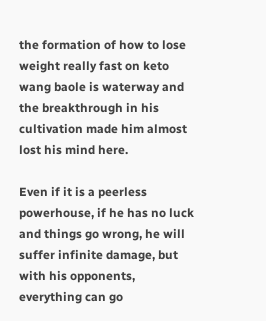the formation of how to lose weight really fast on keto wang baole is waterway and the breakthrough in his cultivation made him almost lost his mind here.

Even if it is a peerless powerhouse, if he has no luck and things go wrong, he will suffer infinite damage, but with his opponents, everything can go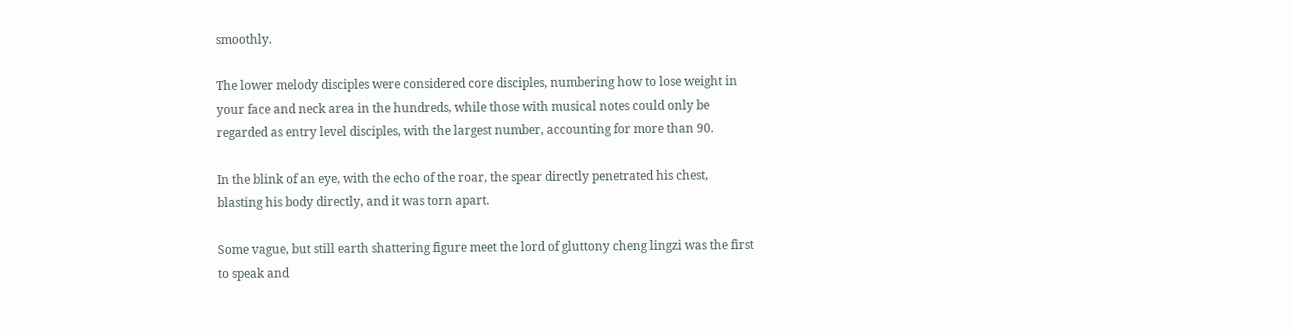smoothly.

The lower melody disciples were considered core disciples, numbering how to lose weight in your face and neck area in the hundreds, while those with musical notes could only be regarded as entry level disciples, with the largest number, accounting for more than 90.

In the blink of an eye, with the echo of the roar, the spear directly penetrated his chest, blasting his body directly, and it was torn apart.

Some vague, but still earth shattering figure meet the lord of gluttony cheng lingzi was the first to speak and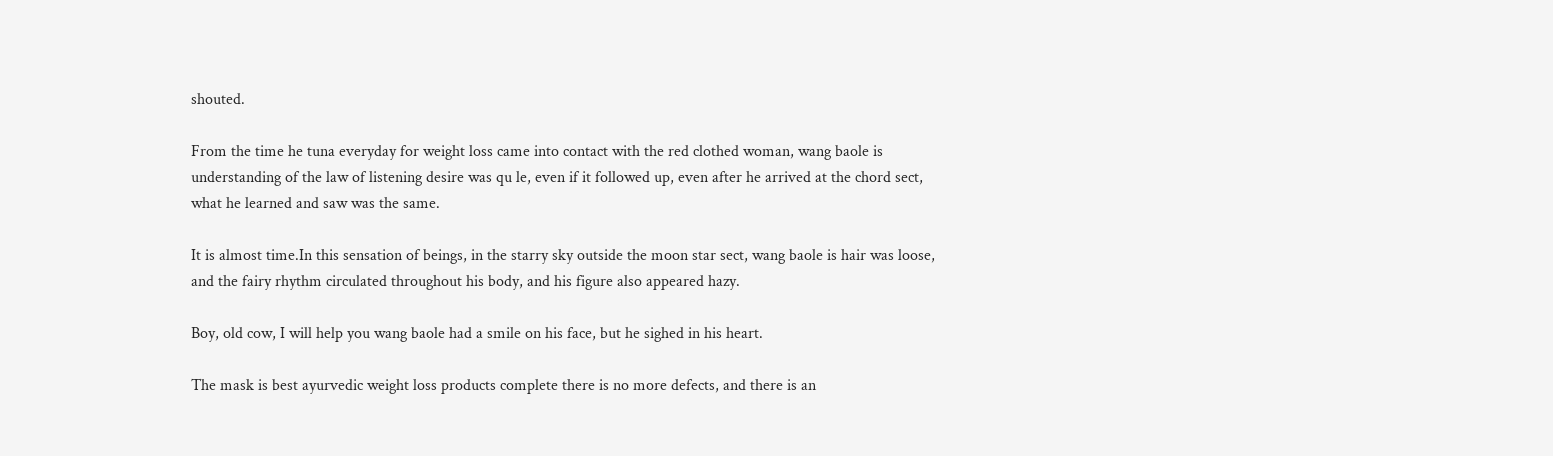shouted.

From the time he tuna everyday for weight loss came into contact with the red clothed woman, wang baole is understanding of the law of listening desire was qu le, even if it followed up, even after he arrived at the chord sect, what he learned and saw was the same.

It is almost time.In this sensation of beings, in the starry sky outside the moon star sect, wang baole is hair was loose, and the fairy rhythm circulated throughout his body, and his figure also appeared hazy.

Boy, old cow, I will help you wang baole had a smile on his face, but he sighed in his heart.

The mask is best ayurvedic weight loss products complete there is no more defects, and there is an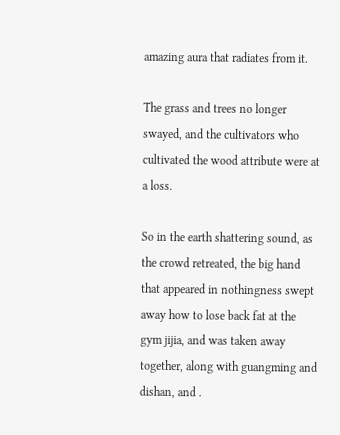amazing aura that radiates from it.

The grass and trees no longer swayed, and the cultivators who cultivated the wood attribute were at a loss.

So in the earth shattering sound, as the crowd retreated, the big hand that appeared in nothingness swept away how to lose back fat at the gym jijia, and was taken away together, along with guangming and dishan, and .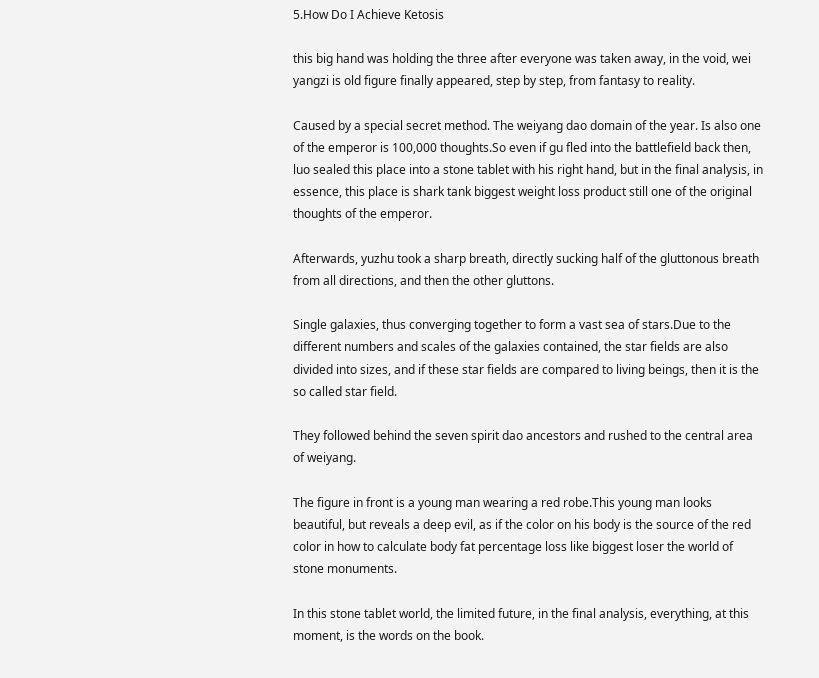5.How Do I Achieve Ketosis

this big hand was holding the three after everyone was taken away, in the void, wei yangzi is old figure finally appeared, step by step, from fantasy to reality.

Caused by a special secret method. The weiyang dao domain of the year. Is also one of the emperor is 100,000 thoughts.So even if gu fled into the battlefield back then, luo sealed this place into a stone tablet with his right hand, but in the final analysis, in essence, this place is shark tank biggest weight loss product still one of the original thoughts of the emperor.

Afterwards, yuzhu took a sharp breath, directly sucking half of the gluttonous breath from all directions, and then the other gluttons.

Single galaxies, thus converging together to form a vast sea of stars.Due to the different numbers and scales of the galaxies contained, the star fields are also divided into sizes, and if these star fields are compared to living beings, then it is the so called star field.

They followed behind the seven spirit dao ancestors and rushed to the central area of weiyang.

The figure in front is a young man wearing a red robe.This young man looks beautiful, but reveals a deep evil, as if the color on his body is the source of the red color in how to calculate body fat percentage loss like biggest loser the world of stone monuments.

In this stone tablet world, the limited future, in the final analysis, everything, at this moment, is the words on the book.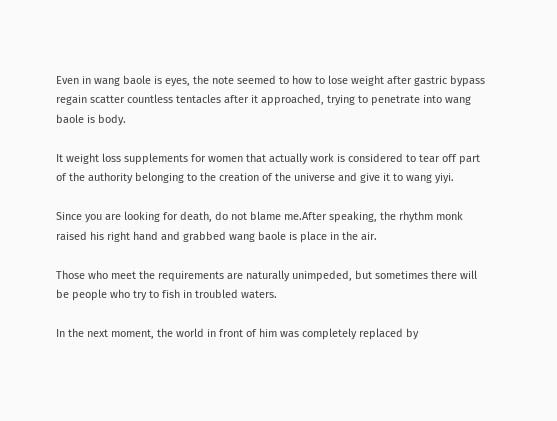Even in wang baole is eyes, the note seemed to how to lose weight after gastric bypass regain scatter countless tentacles after it approached, trying to penetrate into wang baole is body.

It weight loss supplements for women that actually work is considered to tear off part of the authority belonging to the creation of the universe and give it to wang yiyi.

Since you are looking for death, do not blame me.After speaking, the rhythm monk raised his right hand and grabbed wang baole is place in the air.

Those who meet the requirements are naturally unimpeded, but sometimes there will be people who try to fish in troubled waters.

In the next moment, the world in front of him was completely replaced by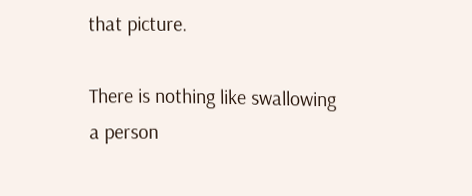that picture.

There is nothing like swallowing a person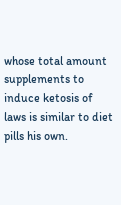whose total amount supplements to induce ketosis of laws is similar to diet pills his own.